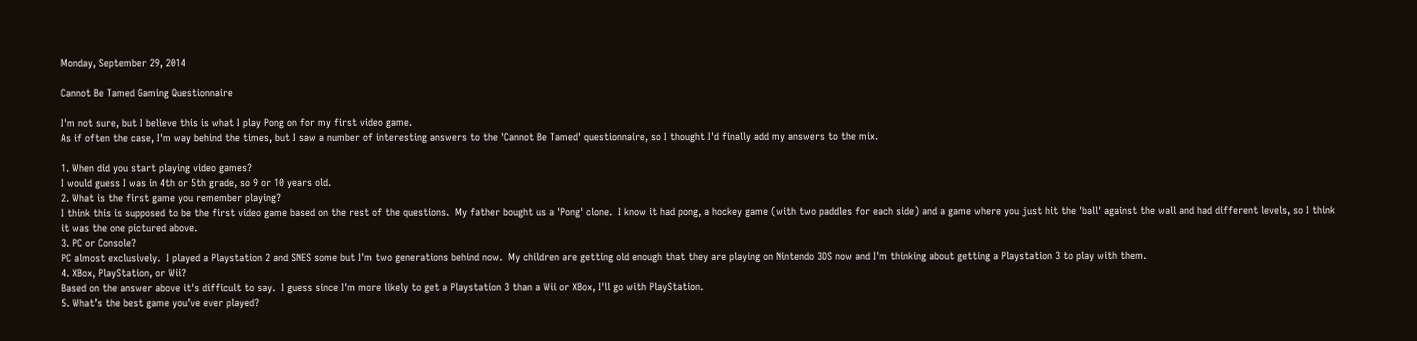Monday, September 29, 2014

Cannot Be Tamed Gaming Questionnaire

I'm not sure, but I believe this is what I play Pong on for my first video game.
As if often the case, I'm way behind the times, but I saw a number of interesting answers to the 'Cannot Be Tamed' questionnaire, so I thought I'd finally add my answers to the mix.

1. When did you start playing video games?
I would guess I was in 4th or 5th grade, so 9 or 10 years old.
2. What is the first game you remember playing?
I think this is supposed to be the first video game based on the rest of the questions.  My father bought us a 'Pong' clone.  I know it had pong, a hockey game (with two paddles for each side) and a game where you just hit the 'ball' against the wall and had different levels, so I think it was the one pictured above.
3. PC or Console?
PC almost exclusively.  I played a Playstation 2 and SNES some but I'm two generations behind now.  My children are getting old enough that they are playing on Nintendo 3DS now and I'm thinking about getting a Playstation 3 to play with them.
4. XBox, PlayStation, or Wii?
Based on the answer above it's difficult to say.  I guess since I'm more likely to get a Playstation 3 than a Wii or XBox, I'll go with PlayStation.
5. What’s the best game you’ve ever played?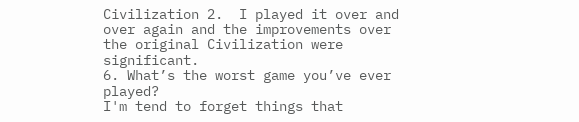Civilization 2.  I played it over and over again and the improvements over the original Civilization were significant.
6. What’s the worst game you’ve ever played?
I'm tend to forget things that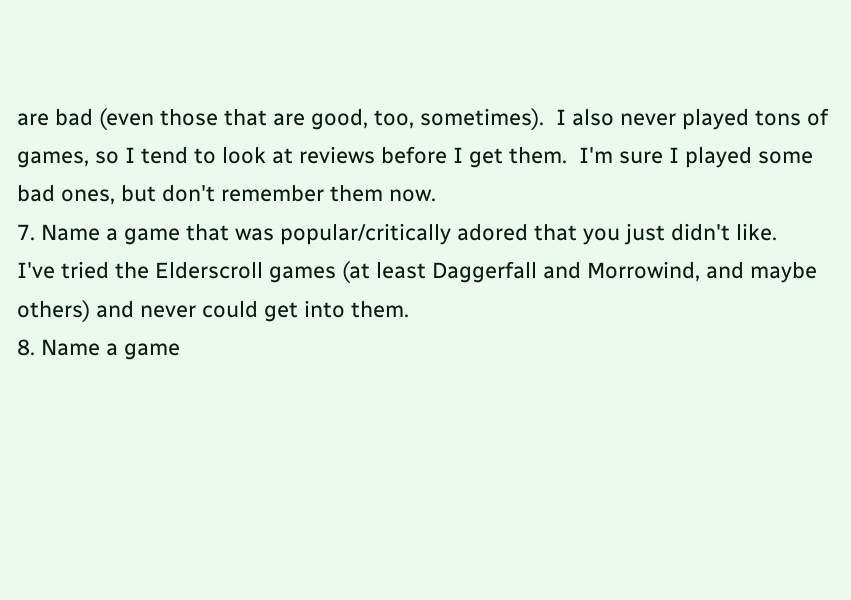are bad (even those that are good, too, sometimes).  I also never played tons of games, so I tend to look at reviews before I get them.  I'm sure I played some bad ones, but don't remember them now.
7. Name a game that was popular/critically adored that you just didn't like.
I've tried the Elderscroll games (at least Daggerfall and Morrowind, and maybe others) and never could get into them.
8. Name a game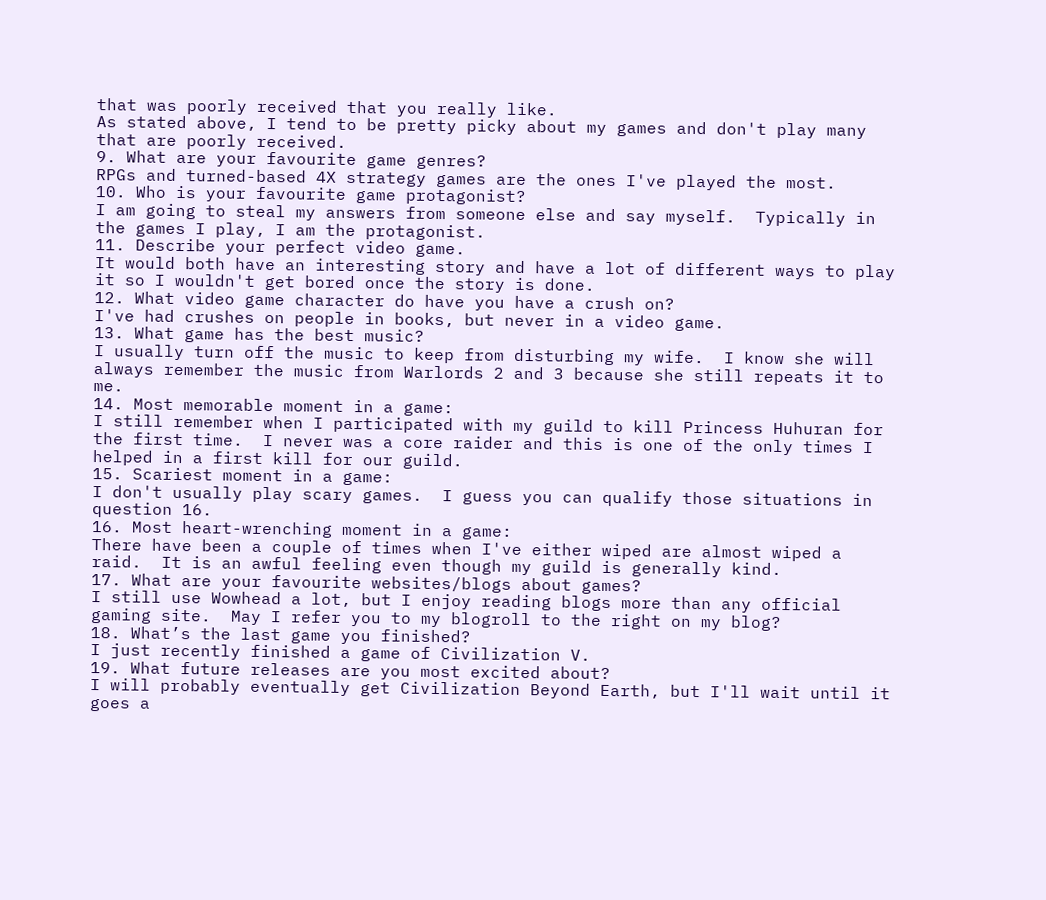that was poorly received that you really like.
As stated above, I tend to be pretty picky about my games and don't play many that are poorly received.
9. What are your favourite game genres?
RPGs and turned-based 4X strategy games are the ones I've played the most.
10. Who is your favourite game protagonist?
I am going to steal my answers from someone else and say myself.  Typically in the games I play, I am the protagonist.
11. Describe your perfect video game.
It would both have an interesting story and have a lot of different ways to play it so I wouldn't get bored once the story is done.
12. What video game character do have you have a crush on?
I've had crushes on people in books, but never in a video game.
13. What game has the best music?
I usually turn off the music to keep from disturbing my wife.  I know she will always remember the music from Warlords 2 and 3 because she still repeats it to me.
14. Most memorable moment in a game:
I still remember when I participated with my guild to kill Princess Huhuran for the first time.  I never was a core raider and this is one of the only times I helped in a first kill for our guild.
15. Scariest moment in a game:
I don't usually play scary games.  I guess you can qualify those situations in question 16.
16. Most heart-wrenching moment in a game:
There have been a couple of times when I've either wiped are almost wiped a raid.  It is an awful feeling even though my guild is generally kind.
17. What are your favourite websites/blogs about games?
I still use Wowhead a lot, but I enjoy reading blogs more than any official gaming site.  May I refer you to my blogroll to the right on my blog?
18. What’s the last game you finished?
I just recently finished a game of Civilization V.
19. What future releases are you most excited about?
I will probably eventually get Civilization Beyond Earth, but I'll wait until it goes a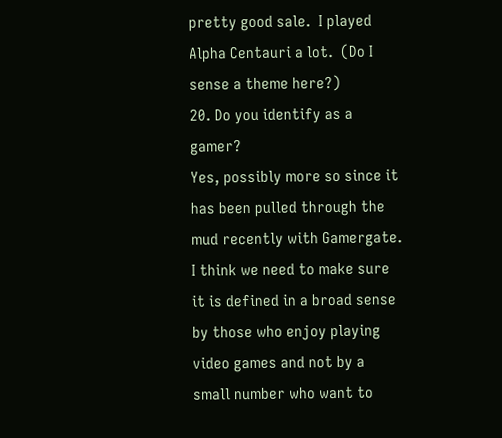pretty good sale.  I played Alpha Centauri a lot.  (Do I sense a theme here?)
20. Do you identify as a gamer?
Yes, possibly more so since it has been pulled through the mud recently with Gamergate.  I think we need to make sure it is defined in a broad sense by those who enjoy playing video games and not by a small number who want to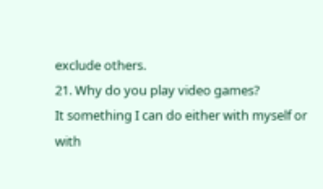exclude others.
21. Why do you play video games?
It something I can do either with myself or with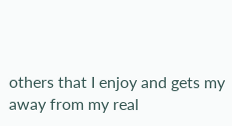others that I enjoy and gets my away from my real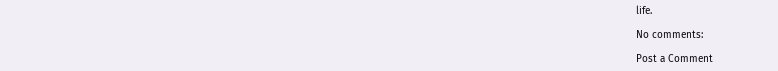life.

No comments:

Post a Comment